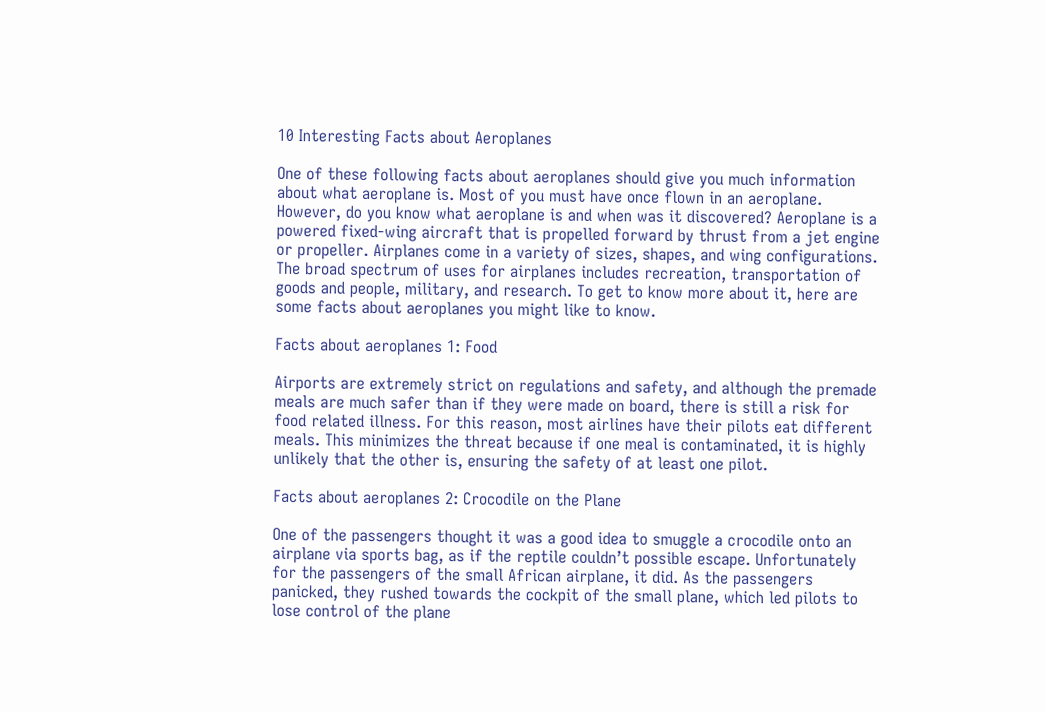10 Interesting Facts about Aeroplanes

One of these following facts about aeroplanes should give you much information about what aeroplane is. Most of you must have once flown in an aeroplane. However, do you know what aeroplane is and when was it discovered? Aeroplane is a powered fixed-wing aircraft that is propelled forward by thrust from a jet engine or propeller. Airplanes come in a variety of sizes, shapes, and wing configurations. The broad spectrum of uses for airplanes includes recreation, transportation of goods and people, military, and research. To get to know more about it, here are some facts about aeroplanes you might like to know.

Facts about aeroplanes 1: Food

Airports are extremely strict on regulations and safety, and although the premade meals are much safer than if they were made on board, there is still a risk for food related illness. For this reason, most airlines have their pilots eat different meals. This minimizes the threat because if one meal is contaminated, it is highly unlikely that the other is, ensuring the safety of at least one pilot.

Facts about aeroplanes 2: Crocodile on the Plane

One of the passengers thought it was a good idea to smuggle a crocodile onto an airplane via sports bag, as if the reptile couldn’t possible escape. Unfortunately for the passengers of the small African airplane, it did. As the passengers panicked, they rushed towards the cockpit of the small plane, which led pilots to lose control of the plane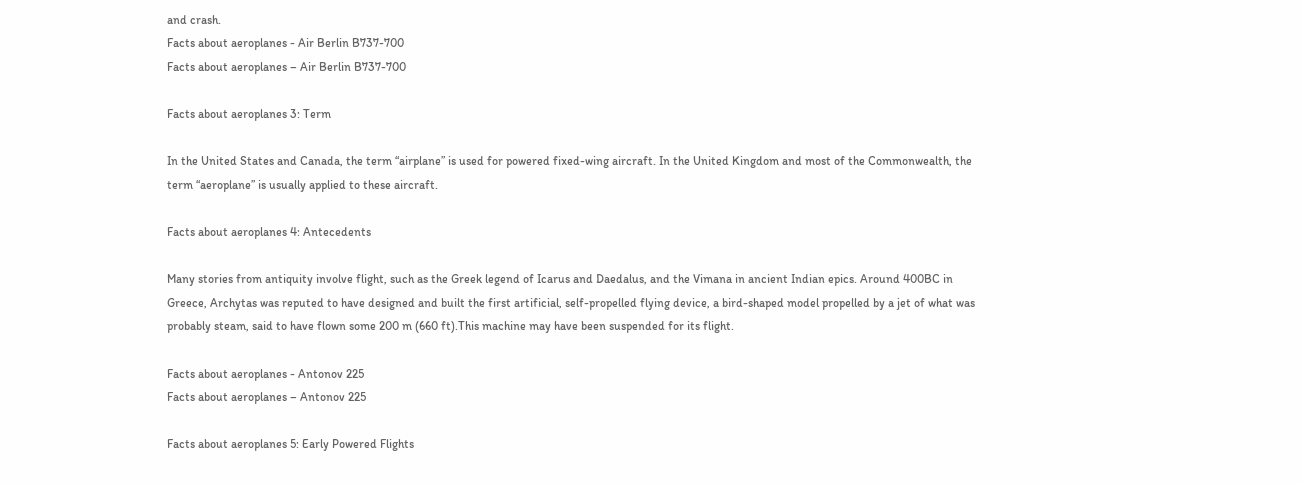and crash.
Facts about aeroplanes - Air Berlin B737-700
Facts about aeroplanes – Air Berlin B737-700

Facts about aeroplanes 3: Term

In the United States and Canada, the term “airplane” is used for powered fixed-wing aircraft. In the United Kingdom and most of the Commonwealth, the term “aeroplane” is usually applied to these aircraft.

Facts about aeroplanes 4: Antecedents

Many stories from antiquity involve flight, such as the Greek legend of Icarus and Daedalus, and the Vimana in ancient Indian epics. Around 400BC in Greece, Archytas was reputed to have designed and built the first artificial, self-propelled flying device, a bird-shaped model propelled by a jet of what was probably steam, said to have flown some 200 m (660 ft).This machine may have been suspended for its flight.

Facts about aeroplanes - Antonov 225
Facts about aeroplanes – Antonov 225

Facts about aeroplanes 5: Early Powered Flights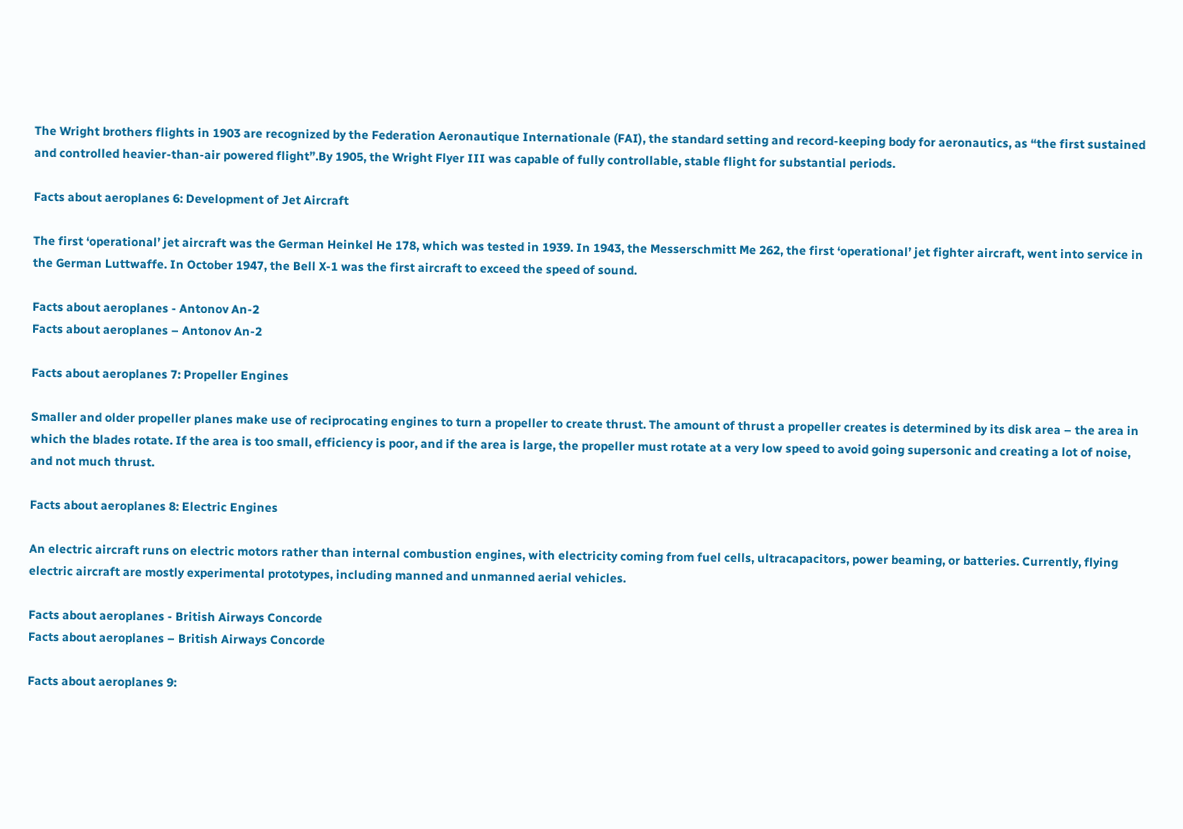The Wright brothers flights in 1903 are recognized by the Federation Aeronautique Internationale (FAI), the standard setting and record-keeping body for aeronautics, as “the first sustained and controlled heavier-than-air powered flight”.By 1905, the Wright Flyer III was capable of fully controllable, stable flight for substantial periods.

Facts about aeroplanes 6: Development of Jet Aircraft

The first ‘operational’ jet aircraft was the German Heinkel He 178, which was tested in 1939. In 1943, the Messerschmitt Me 262, the first ‘operational’ jet fighter aircraft, went into service in the German Luttwaffe. In October 1947, the Bell X-1 was the first aircraft to exceed the speed of sound.

Facts about aeroplanes - Antonov An-2
Facts about aeroplanes – Antonov An-2

Facts about aeroplanes 7: Propeller Engines

Smaller and older propeller planes make use of reciprocating engines to turn a propeller to create thrust. The amount of thrust a propeller creates is determined by its disk area – the area in which the blades rotate. If the area is too small, efficiency is poor, and if the area is large, the propeller must rotate at a very low speed to avoid going supersonic and creating a lot of noise, and not much thrust.

Facts about aeroplanes 8: Electric Engines

An electric aircraft runs on electric motors rather than internal combustion engines, with electricity coming from fuel cells, ultracapacitors, power beaming, or batteries. Currently, flying electric aircraft are mostly experimental prototypes, including manned and unmanned aerial vehicles.

Facts about aeroplanes - British Airways Concorde
Facts about aeroplanes – British Airways Concorde

Facts about aeroplanes 9: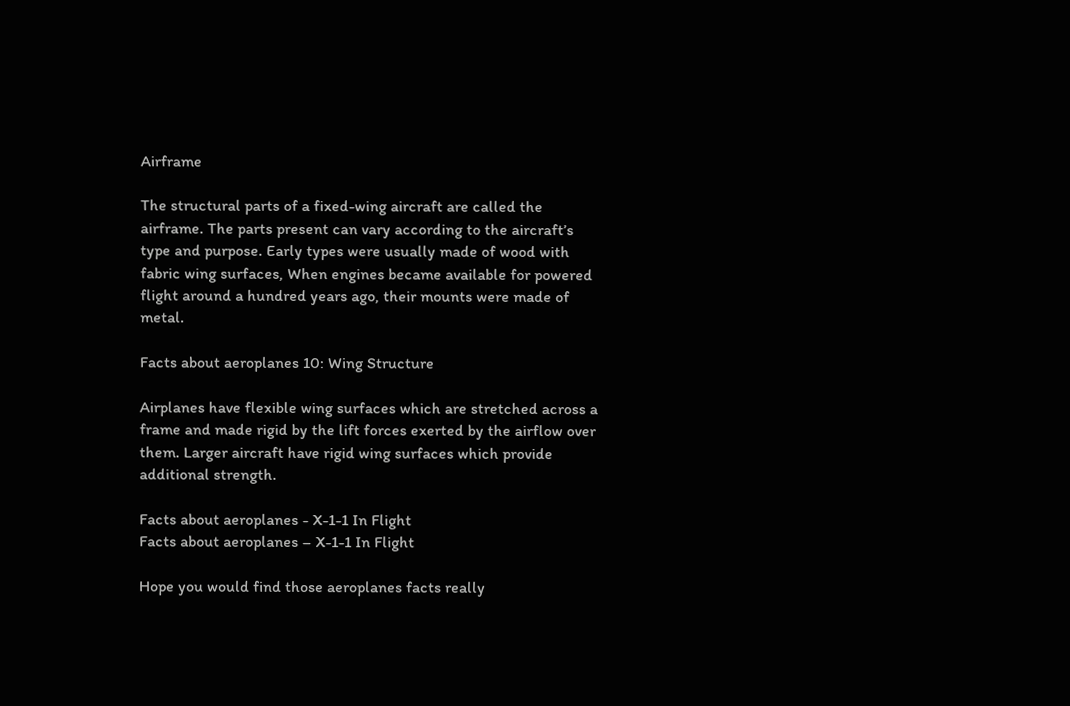Airframe

The structural parts of a fixed-wing aircraft are called the airframe. The parts present can vary according to the aircraft’s type and purpose. Early types were usually made of wood with fabric wing surfaces, When engines became available for powered flight around a hundred years ago, their mounts were made of metal.

Facts about aeroplanes 10: Wing Structure

Airplanes have flexible wing surfaces which are stretched across a frame and made rigid by the lift forces exerted by the airflow over them. Larger aircraft have rigid wing surfaces which provide additional strength.

Facts about aeroplanes - X-1-1 In Flight
Facts about aeroplanes – X-1-1 In Flight

Hope you would find those aeroplanes facts really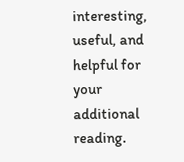interesting, useful, and helpful for your additional reading.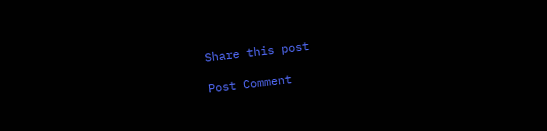Share this post

Post Comment